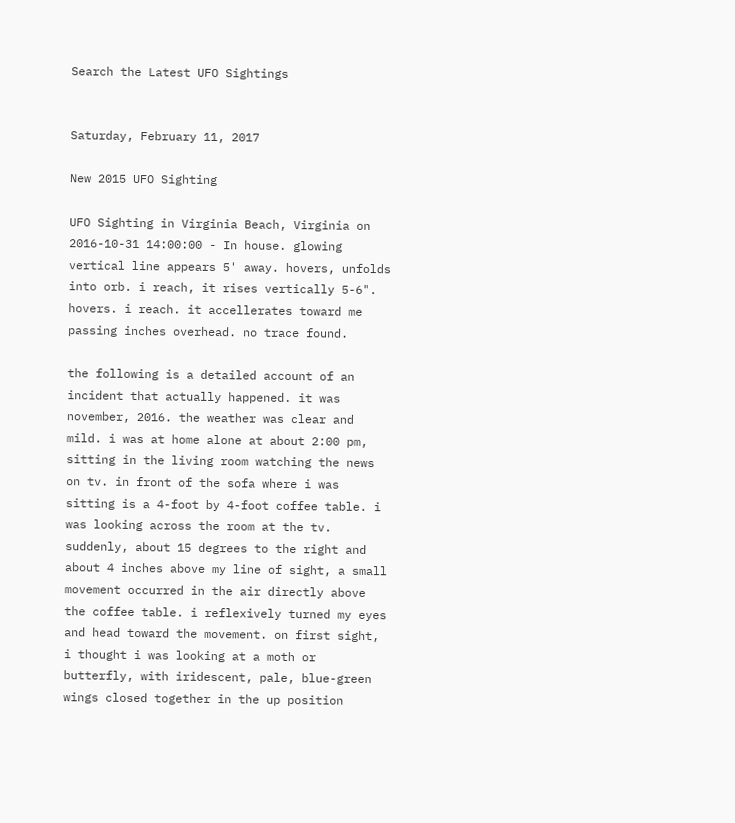Search the Latest UFO Sightings


Saturday, February 11, 2017

New 2015 UFO Sighting

UFO Sighting in Virginia Beach, Virginia on 2016-10-31 14:00:00 - In house. glowing vertical line appears 5' away. hovers, unfolds into orb. i reach, it rises vertically 5-6". hovers. i reach. it accellerates toward me passing inches overhead. no trace found.

the following is a detailed account of an incident that actually happened. it was november, 2016. the weather was clear and mild. i was at home alone at about 2:00 pm, sitting in the living room watching the news on tv. in front of the sofa where i was sitting is a 4-foot by 4-foot coffee table. i was looking across the room at the tv. suddenly, about 15 degrees to the right and about 4 inches above my line of sight, a small movement occurred in the air directly above the coffee table. i reflexively turned my eyes and head toward the movement. on first sight, i thought i was looking at a moth or butterfly, with iridescent, pale, blue-green wings closed together in the up position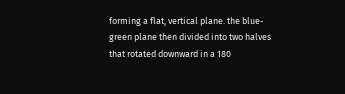forming a flat, vertical plane. the blue-green plane then divided into two halves that rotated downward in a 180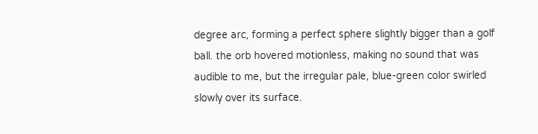degree arc, forming a perfect sphere slightly bigger than a golf ball. the orb hovered motionless, making no sound that was audible to me, but the irregular pale, blue-green color swirled slowly over its surface.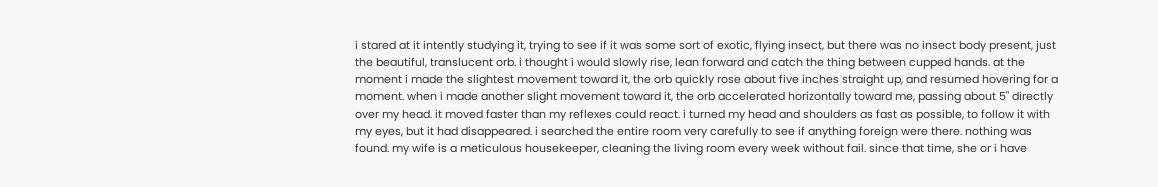i stared at it intently studying it, trying to see if it was some sort of exotic, flying insect, but there was no insect body present, just the beautiful, translucent orb. i thought i would slowly rise, lean forward and catch the thing between cupped hands. at the moment i made the slightest movement toward it, the orb quickly rose about five inches straight up, and resumed hovering for a moment. when i made another slight movement toward it, the orb accelerated horizontally toward me, passing about 5" directly over my head. it moved faster than my reflexes could react. i turned my head and shoulders as fast as possible, to follow it with my eyes, but it had disappeared. i searched the entire room very carefully to see if anything foreign were there. nothing was found. my wife is a meticulous housekeeper, cleaning the living room every week without fail. since that time, she or i have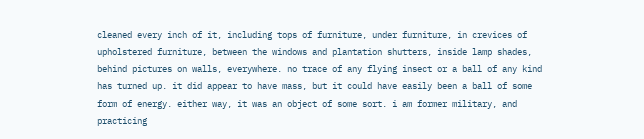cleaned every inch of it, including tops of furniture, under furniture, in crevices of upholstered furniture, between the windows and plantation shutters, inside lamp shades, behind pictures on walls, everywhere. no trace of any flying insect or a ball of any kind has turned up. it did appear to have mass, but it could have easily been a ball of some form of energy. either way, it was an object of some sort. i am former military, and practicing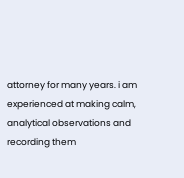attorney for many years. i am experienced at making calm, analytical observations and recording them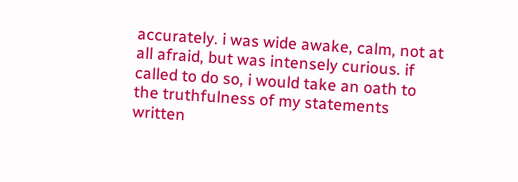accurately. i was wide awake, calm, not at all afraid, but was intensely curious. if called to do so, i would take an oath to the truthfulness of my statements written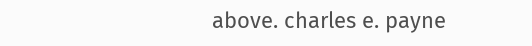above. charles e. payne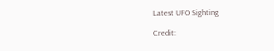Latest UFO Sighting

Credit: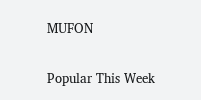MUFON

Popular This Week